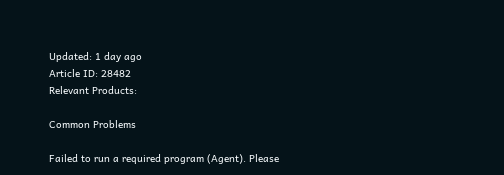Updated: 1 day ago
Article ID: 28482
Relevant Products:

Common Problems

Failed to run a required program (Agent). Please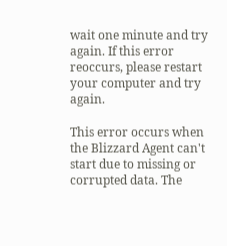wait one minute and try again. If this error reoccurs, please restart your computer and try again.

This error occurs when the Blizzard Agent can't start due to missing or corrupted data. The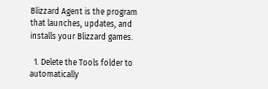Blizzard Agent is the program that launches, updates, and installs your Blizzard games.

  1. Delete the Tools folder to automatically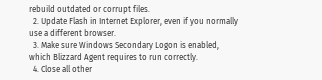rebuild outdated or corrupt files.
  2. Update Flash in Internet Explorer, even if you normally use a different browser.
  3. Make sure Windows Secondary Logon is enabled, which Blizzard Agent requires to run correctly.
  4. Close all other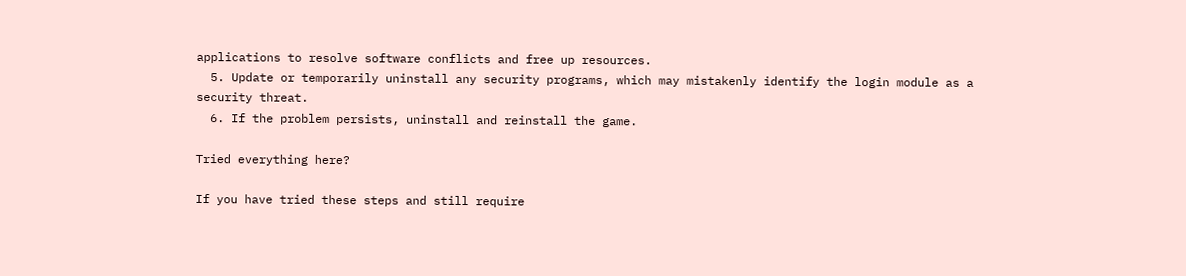applications to resolve software conflicts and free up resources.
  5. Update or temporarily uninstall any security programs, which may mistakenly identify the login module as a security threat.
  6. If the problem persists, uninstall and reinstall the game.

Tried everything here?

If you have tried these steps and still require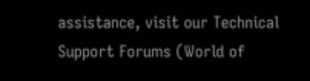assistance, visit our Technical Support Forums (World of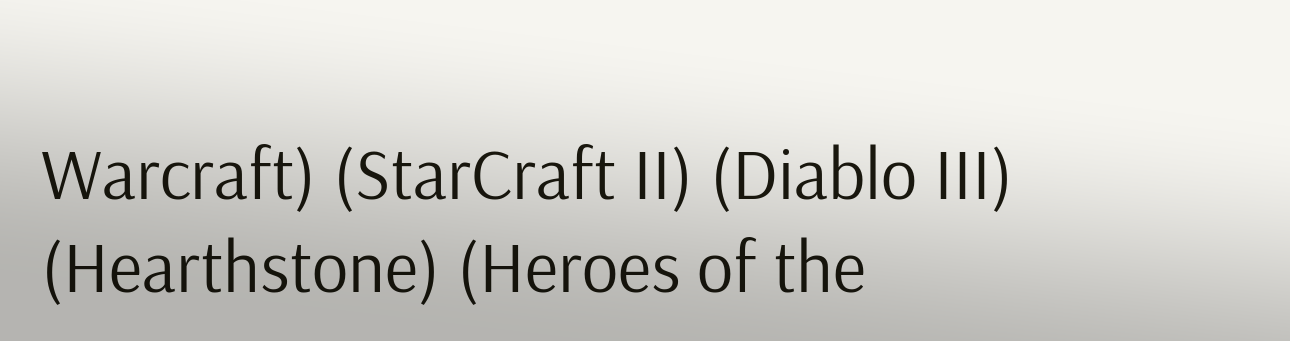Warcraft) (StarCraft II) (Diablo III) (Hearthstone) (Heroes of the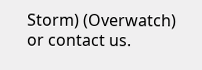Storm) (Overwatch) or contact us.